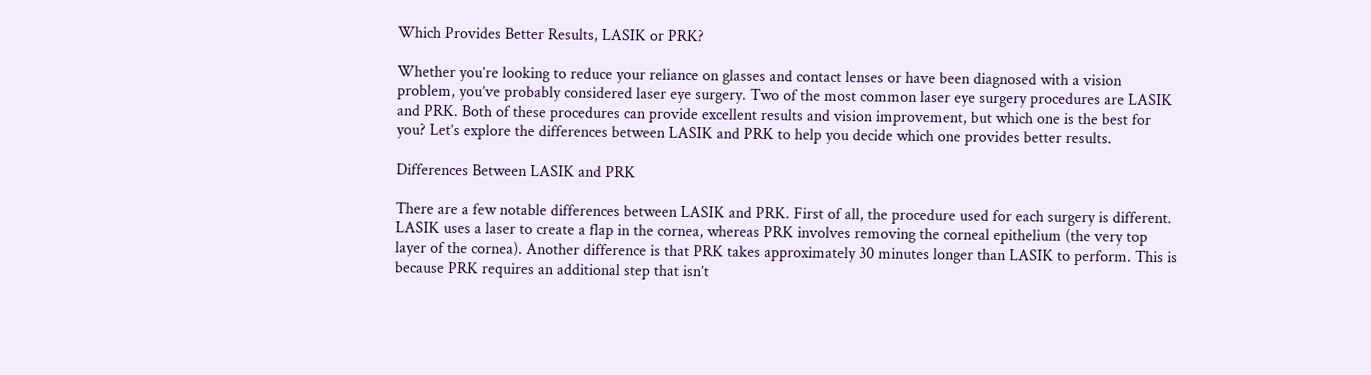Which Provides Better Results, LASIK or PRK?

Whether you’re looking to reduce your reliance on glasses and contact lenses or have been diagnosed with a vision problem, you’ve probably considered laser eye surgery. Two of the most common laser eye surgery procedures are LASIK and PRK. Both of these procedures can provide excellent results and vision improvement, but which one is the best for you? Let’s explore the differences between LASIK and PRK to help you decide which one provides better results.

Differences Between LASIK and PRK

There are a few notable differences between LASIK and PRK. First of all, the procedure used for each surgery is different. LASIK uses a laser to create a flap in the cornea, whereas PRK involves removing the corneal epithelium (the very top layer of the cornea). Another difference is that PRK takes approximately 30 minutes longer than LASIK to perform. This is because PRK requires an additional step that isn’t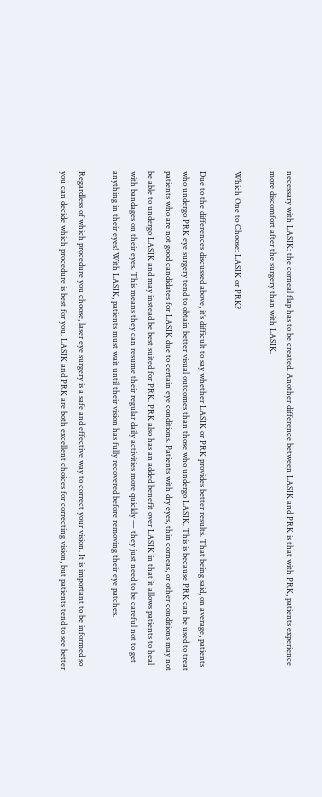necessary with LASIK: the corneal flap has to be created. Another difference between LASIK and PRK is that with PRK, patients experience more discomfort after the surgery than with LASIK.

Which One to Choose: LASIK or PRK?

Due to the differences discussed above, it’s difficult to say whether LASIK or PRK provides better results. That being said, on average, patients who undergo PRK eye surgery tend to obtain better visual outcomes than those who undergo LASIK. This is because PRK can be used to treat patients who are not good candidates for LASIK due to certain eye conditions. Patients with dry eyes, thin corneas, or other conditions may not be able to undergo LASIK and may instead be best suited for PRK. PRK also has an added benefit over LASIK in that it allows patients to heal with bandages on their eyes. This means they can resume their regular daily activities more quickly — they just need to be careful not to get anything in their eyes! With LASIK, patients must wait until their vision has fully recovered before removing their eye patches.

Regardless of which procedure you choose, laser eye surgery is a safe and effective way to correct your vision. It is important to be informed so you can decide which procedure is best for you. LASIK and PRK are both excellent choices for correcting vision, but patients tend to see better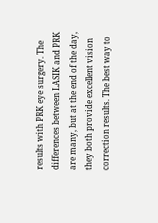results with PRK eye surgery. The differences between LASIK and PRK are many, but at the end of the day, they both provide excellent vision correction results. The best way to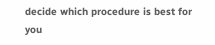decide which procedure is best for you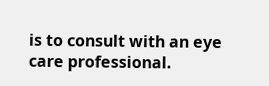is to consult with an eye care professional.